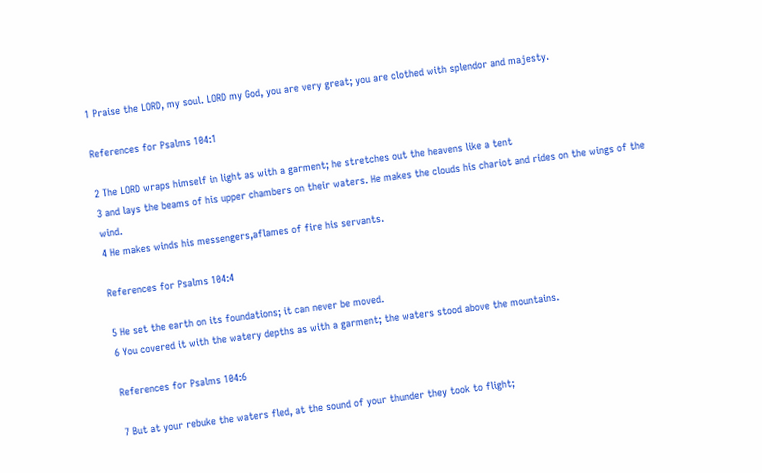1 Praise the LORD, my soul. LORD my God, you are very great; you are clothed with splendor and majesty.

References for Psalms 104:1

2 The LORD wraps himself in light as with a garment; he stretches out the heavens like a tent
3 and lays the beams of his upper chambers on their waters. He makes the clouds his chariot and rides on the wings of the wind.
4 He makes winds his messengers,aflames of fire his servants.

References for Psalms 104:4

5 He set the earth on its foundations; it can never be moved.
6 You covered it with the watery depths as with a garment; the waters stood above the mountains.

References for Psalms 104:6

7 But at your rebuke the waters fled, at the sound of your thunder they took to flight;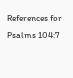References for Psalms 104:7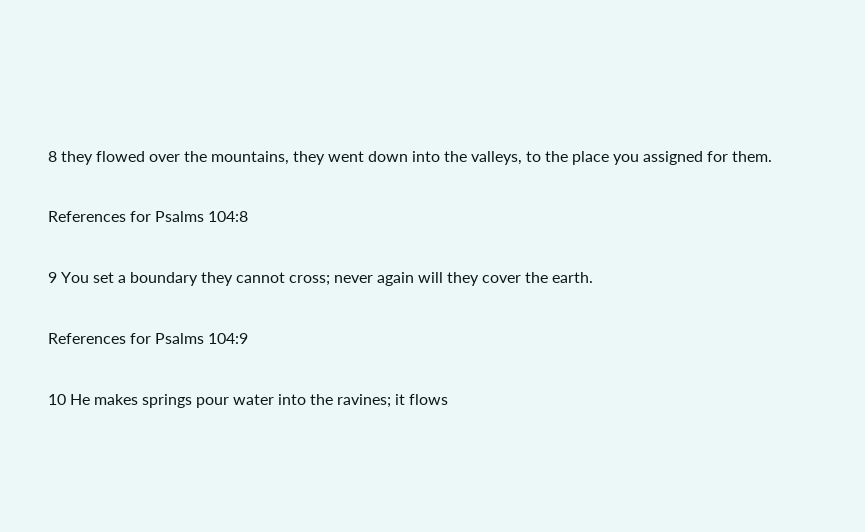8 they flowed over the mountains, they went down into the valleys, to the place you assigned for them.

References for Psalms 104:8

9 You set a boundary they cannot cross; never again will they cover the earth.

References for Psalms 104:9

10 He makes springs pour water into the ravines; it flows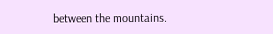between the mountains.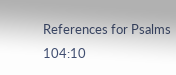References for Psalms 104:10